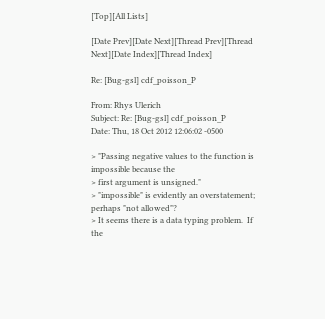[Top][All Lists]

[Date Prev][Date Next][Thread Prev][Thread Next][Date Index][Thread Index]

Re: [Bug-gsl] cdf_poisson_P

From: Rhys Ulerich
Subject: Re: [Bug-gsl] cdf_poisson_P
Date: Thu, 18 Oct 2012 12:06:02 -0500

> "Passing negative values to the function is impossible because the
> first argument is unsigned."
> "impossible" is evidently an overstatement; perhaps "not allowed"?
> It seems there is a data typing problem.  If the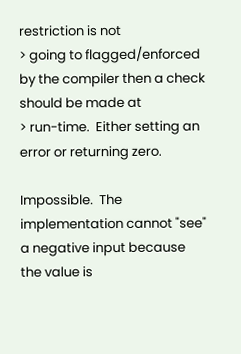restriction is not
> going to flagged/enforced by the compiler then a check should be made at
> run-time.  Either setting an error or returning zero.

Impossible.  The implementation cannot "see" a negative input because
the value is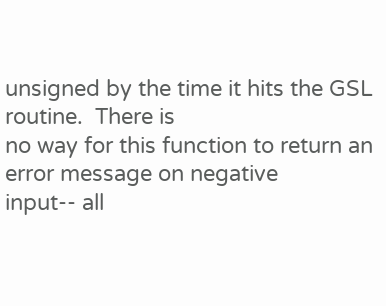unsigned by the time it hits the GSL routine.  There is
no way for this function to return an error message on negative
input-- all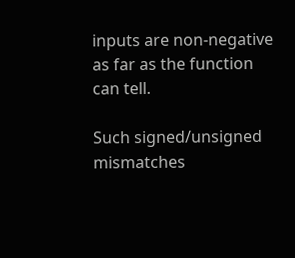inputs are non-negative as far as the function can tell.

Such signed/unsigned mismatches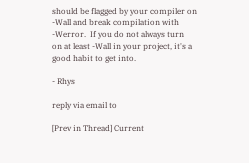should be flagged by your compiler on
-Wall and break compilation with -Werror.  If you do not always turn
on at least -Wall in your project, it's a good habit to get into.

- Rhys

reply via email to

[Prev in Thread] Current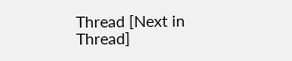Thread [Next in Thread]